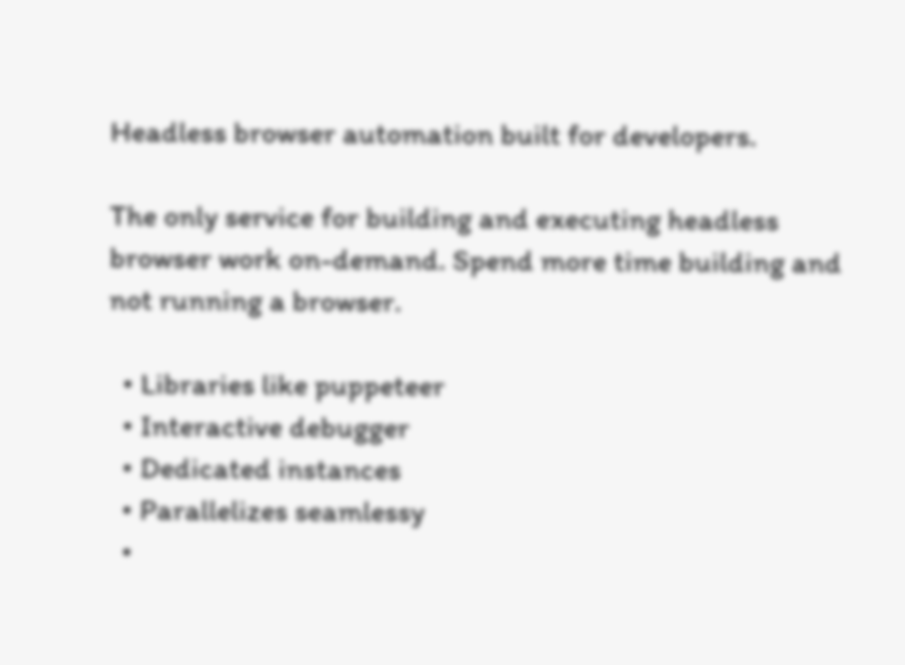Headless browser automation built for developers.

The only service for building and executing headless browser work on-demand. Spend more time building and not running a browser.

  • Libraries like puppeteer
  • Interactive debugger
  • Dedicated instances
  • Parallelizes seamlessy
  •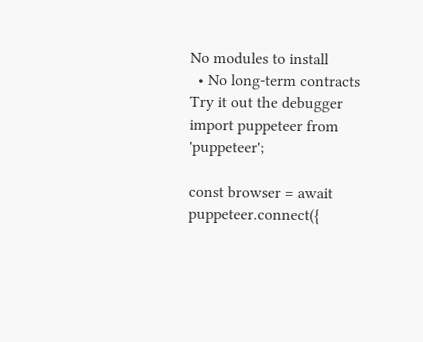No modules to install
  • No long-term contracts
Try it out the debugger
import puppeteer from 'puppeteer';

const browser = await puppeteer.connect({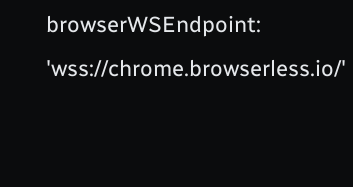browserWSEndpoint: 'wss://chrome.browserless.io/'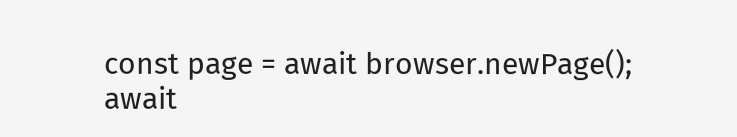const page = await browser.newPage();
await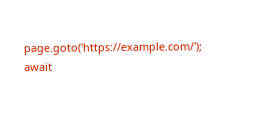page.goto('https://example.com/');
await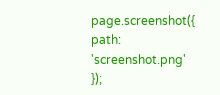page.screenshot({ path: 'screenshot.png' });